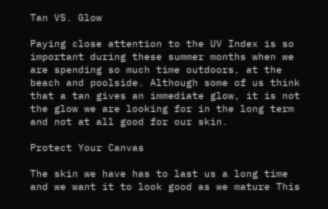Tan VS. Glow

Paying close attention to the UV Index is so important during these summer months when we are spending so much time outdoors, at the beach and poolside. Although some of us think that a tan gives an immediate glow, it is not the glow we are looking for in the long term and not at all good for our skin.

Protect Your Canvas

The skin we have has to last us a long time and we want it to look good as we mature This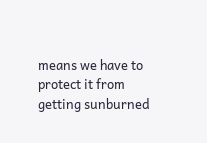means we have to protect it from getting sunburned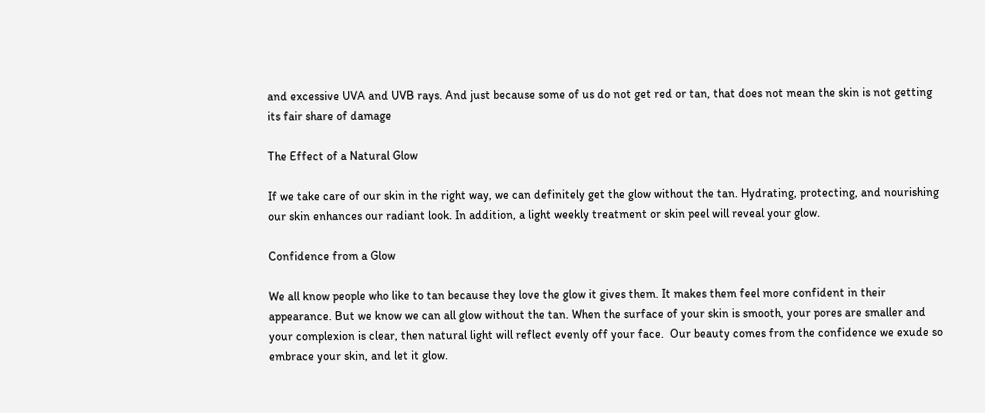and excessive UVA and UVB rays. And just because some of us do not get red or tan, that does not mean the skin is not getting its fair share of damage

The Effect of a Natural Glow

If we take care of our skin in the right way, we can definitely get the glow without the tan. Hydrating, protecting, and nourishing our skin enhances our radiant look. In addition, a light weekly treatment or skin peel will reveal your glow.

Confidence from a Glow

We all know people who like to tan because they love the glow it gives them. It makes them feel more confident in their appearance. But we know we can all glow without the tan. When the surface of your skin is smooth, your pores are smaller and your complexion is clear, then natural light will reflect evenly off your face.  Our beauty comes from the confidence we exude so embrace your skin, and let it glow.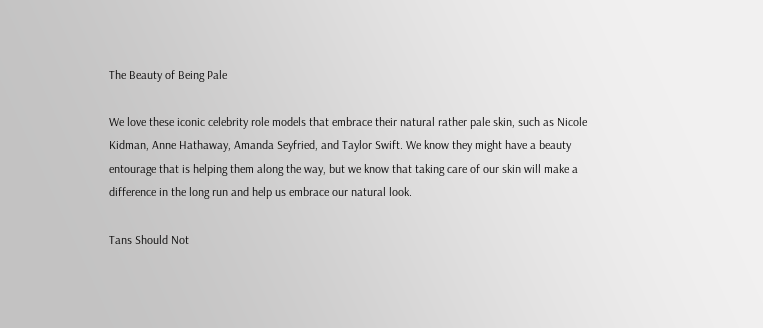The Beauty of Being Pale

We love these iconic celebrity role models that embrace their natural rather pale skin, such as Nicole Kidman, Anne Hathaway, Amanda Seyfried, and Taylor Swift. We know they might have a beauty entourage that is helping them along the way, but we know that taking care of our skin will make a difference in the long run and help us embrace our natural look.

Tans Should Not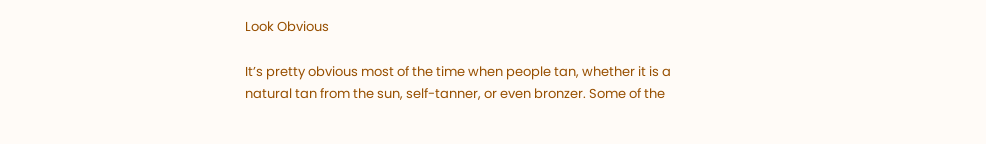Look Obvious

It’s pretty obvious most of the time when people tan, whether it is a natural tan from the sun, self-tanner, or even bronzer. Some of the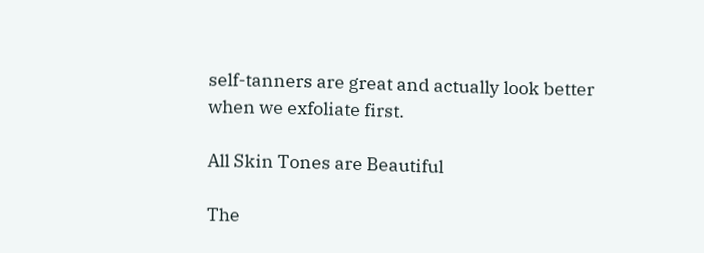self-tanners are great and actually look better when we exfoliate first.

All Skin Tones are Beautiful

The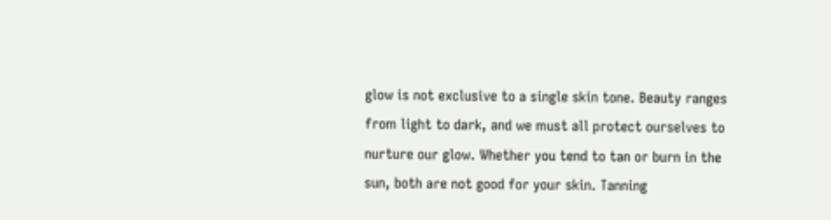glow is not exclusive to a single skin tone. Beauty ranges from light to dark, and we must all protect ourselves to nurture our glow. Whether you tend to tan or burn in the sun, both are not good for your skin. Tanning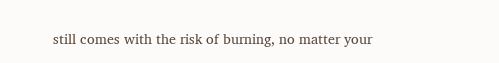still comes with the risk of burning, no matter your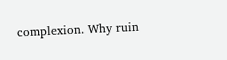complexion. Why ruin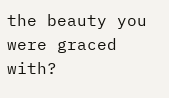the beauty you were graced with?